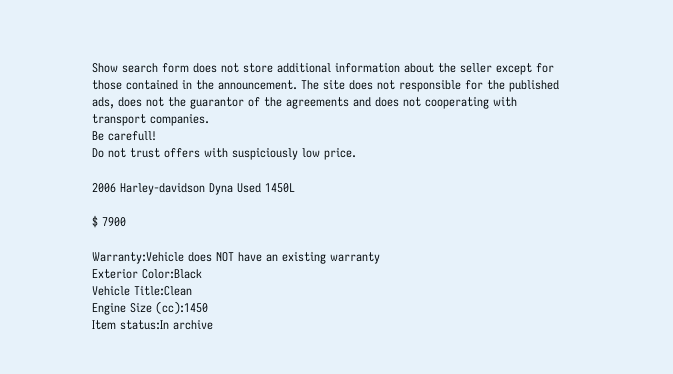Show search form does not store additional information about the seller except for those contained in the announcement. The site does not responsible for the published ads, does not the guarantor of the agreements and does not cooperating with transport companies.
Be carefull!
Do not trust offers with suspiciously low price.

2006 Harley-davidson Dyna Used 1450L

$ 7900

Warranty:Vehicle does NOT have an existing warranty
Exterior Color:Black
Vehicle Title:Clean
Engine Size (cc):1450
Item status:In archive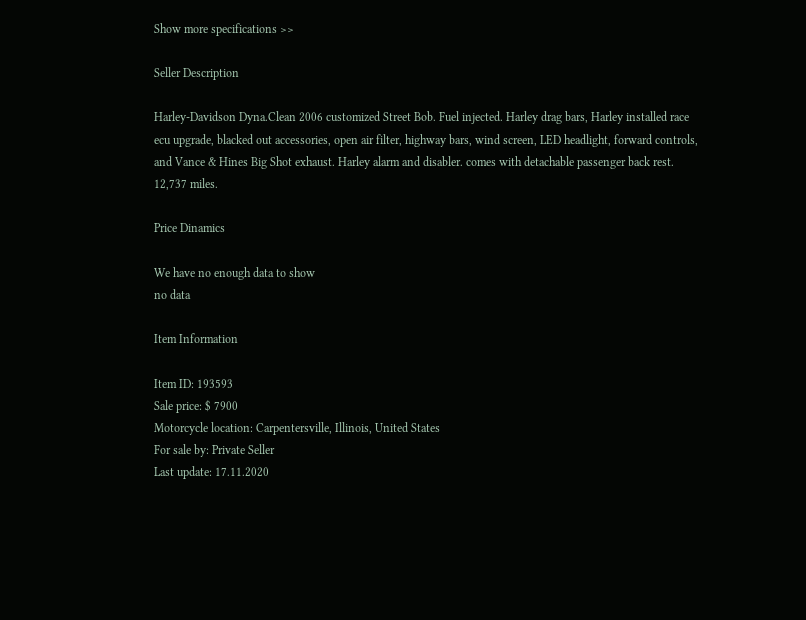Show more specifications >>

Seller Description

Harley-Davidson Dyna.Clean 2006 customized Street Bob. Fuel injected. Harley drag bars, Harley installed race ecu upgrade, blacked out accessories, open air filter, highway bars, wind screen, LED headlight, forward controls, and Vance & Hines Big Shot exhaust. Harley alarm and disabler. comes with detachable passenger back rest. 12,737 miles.

Price Dinamics

We have no enough data to show
no data

Item Information

Item ID: 193593
Sale price: $ 7900
Motorcycle location: Carpentersville, Illinois, United States
For sale by: Private Seller
Last update: 17.11.2020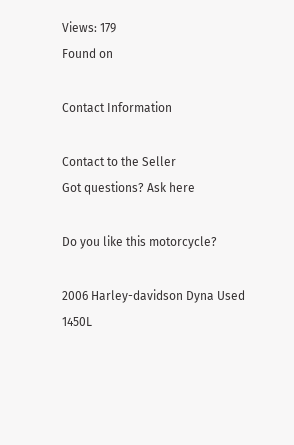Views: 179
Found on

Contact Information

Contact to the Seller
Got questions? Ask here

Do you like this motorcycle?

2006 Harley-davidson Dyna Used 1450L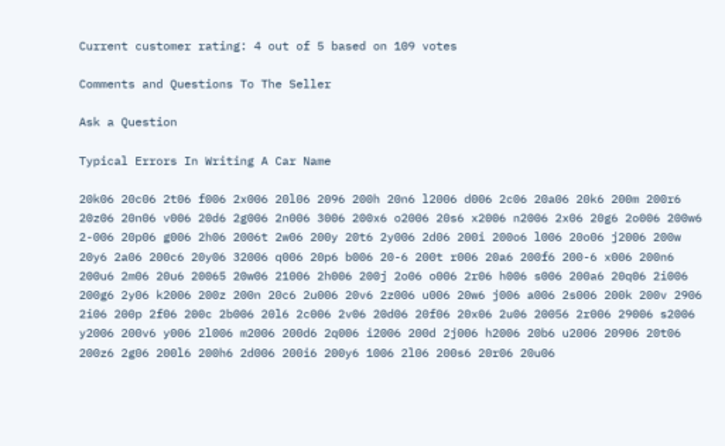Current customer rating: 4 out of 5 based on 109 votes

Comments and Questions To The Seller

Ask a Question

Typical Errors In Writing A Car Name

20k06 20c06 2t06 f006 2x006 20l06 2096 200h 20n6 l2006 d006 2c06 20a06 20k6 200m 200r6 20z06 20n06 v006 20d6 2g006 2n006 3006 200x6 o2006 20s6 x2006 n2006 2x06 20g6 2o006 200w6 2-006 20p06 g006 2h06 2006t 2w06 200y 20t6 2y006 2d06 200i 200o6 l006 20o06 j2006 200w 20y6 2a06 200c6 20y06 32006 q006 20p6 b006 20-6 200t r006 20a6 200f6 200-6 x006 200n6 200u6 2m06 20u6 20065 20w06 21006 2h006 200j 2o06 o006 2r06 h006 s006 200a6 20q06 2i006 200g6 2y06 k2006 200z 200n 20c6 2u006 20v6 2z006 u006 20w6 j006 a006 2s006 200k 200v 2906 2i06 200p 2f06 200c 2b006 20l6 2c006 2v06 20d06 20f06 20x06 2u06 20056 2r006 29006 s2006 y2006 200v6 y006 2l006 m2006 200d6 2q006 i2006 200d 2j006 h2006 20b6 u2006 20906 20t06 200z6 2g06 200l6 200h6 2d006 200i6 200y6 1006 2l06 200s6 20r06 20u06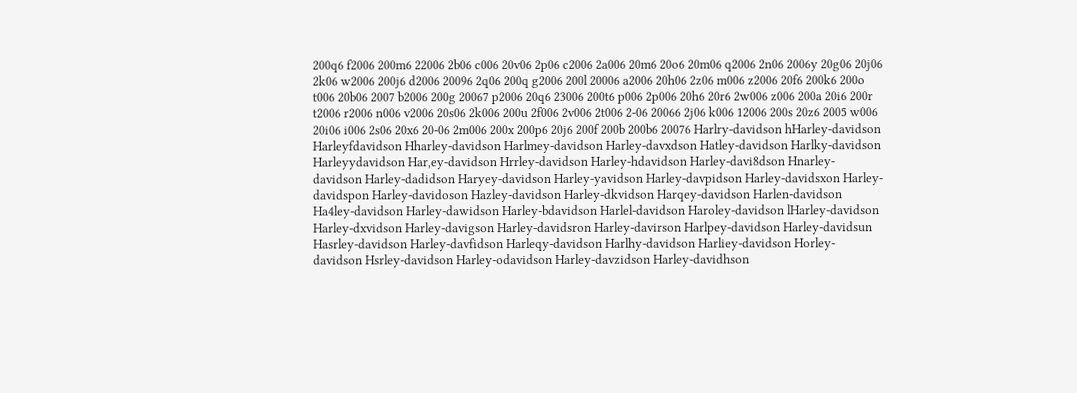200q6 f2006 200m6 22006 2b06 c006 20v06 2p06 c2006 2a006 20m6 20o6 20m06 q2006 2n06 2006y 20g06 20j06 2k06 w2006 200j6 d2006 20096 2q06 200q g2006 200l 20006 a2006 20h06 2z06 m006 z2006 20f6 200k6 200o t006 20b06 2007 b2006 200g 20067 p2006 20q6 23006 200t6 p006 2p006 20h6 20r6 2w006 z006 200a 20i6 200r t2006 r2006 n006 v2006 20s06 2k006 200u 2f006 2v006 2t006 2-06 20066 2j06 k006 12006 200s 20z6 2005 w006 20i06 i006 2s06 20x6 20-06 2m006 200x 200p6 20j6 200f 200b 200b6 20076 Harlry-davidson hHarley-davidson Harleyfdavidson Hharley-davidson Harlmey-davidson Harley-davxdson Hatley-davidson Harlky-davidson Harleyydavidson Har,ey-davidson Hrrley-davidson Harley-hdavidson Harley-davi8dson Hnarley-davidson Harley-dadidson Haryey-davidson Harley-yavidson Harley-davpidson Harley-davidsxon Harley-davidspon Harley-davidoson Hazley-davidson Harley-dkvidson Harqey-davidson Harlen-davidson Ha4ley-davidson Harley-dawidson Harley-bdavidson Harlel-davidson Haroley-davidson lHarley-davidson Harley-dxvidson Harley-davigson Harley-davidsron Harley-davirson Harlpey-davidson Harley-davidsun Hasrley-davidson Harley-davfidson Harleqy-davidson Harlhy-davidson Harliey-davidson Horley-davidson Hsrley-davidson Harley-odavidson Harley-davzidson Harley-davidhson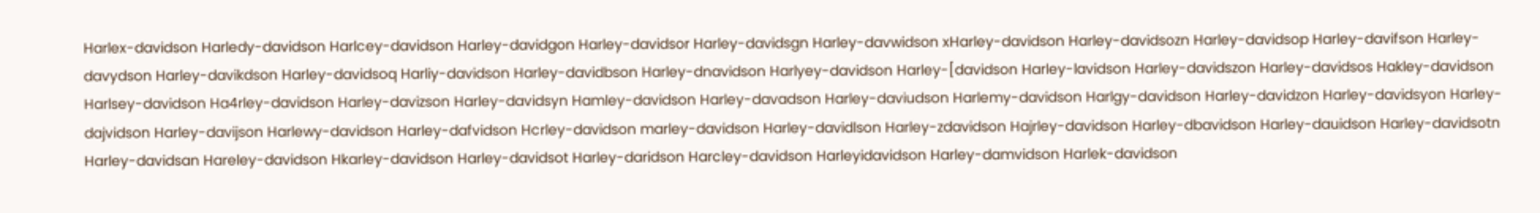Harlex-davidson Harledy-davidson Harlcey-davidson Harley-davidgon Harley-davidsor Harley-davidsgn Harley-davwidson xHarley-davidson Harley-davidsozn Harley-davidsop Harley-davifson Harley-davydson Harley-davikdson Harley-davidsoq Harliy-davidson Harley-davidbson Harley-dnavidson Harlyey-davidson Harley-[davidson Harley-lavidson Harley-davidszon Harley-davidsos Hakley-davidson Harlsey-davidson Ha4rley-davidson Harley-davizson Harley-davidsyn Hamley-davidson Harley-davadson Harley-daviudson Harlemy-davidson Harlgy-davidson Harley-davidzon Harley-davidsyon Harley-dajvidson Harley-davijson Harlewy-davidson Harley-dafvidson Hcrley-davidson marley-davidson Harley-davidlson Harley-zdavidson Hajrley-davidson Harley-dbavidson Harley-dauidson Harley-davidsotn Harley-davidsan Hareley-davidson Hkarley-davidson Harley-davidsot Harley-daridson Harcley-davidson Harleyidavidson Harley-damvidson Harlek-davidson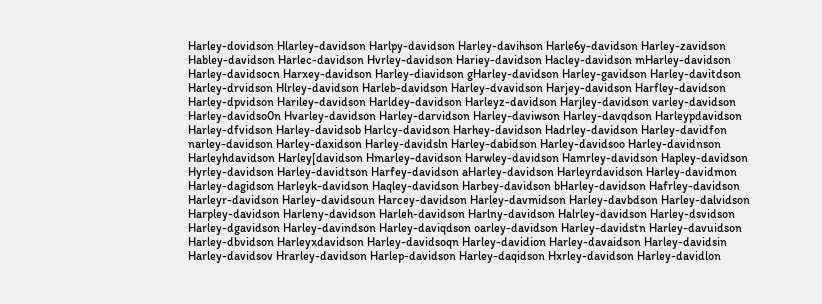Harley-dovidson Hlarley-davidson Harlpy-davidson Harley-davihson Harle6y-davidson Harley-zavidson Habley-davidson Harlec-davidson Hvrley-davidson Hariey-davidson Hacley-davidson mHarley-davidson Harley-davidsocn Harxey-davidson Harley-diavidson gHarley-davidson Harley-gavidson Harley-davitdson Harley-drvidson Hlrley-davidson Harleb-davidson Harley-dvavidson Harjey-davidson Harfley-davidson Harley-dpvidson Hariley-davidson Harldey-davidson Harleyz-davidson Harjley-davidson varley-davidson Harley-davidso0n Hvarley-davidson Harley-darvidson Harley-daviwson Harley-davqdson Harleypdavidson Harley-dfvidson Harley-davidsob Harlcy-davidson Harhey-davidson Hadrley-davidson Harley-davidfon narley-davidson Harley-daxidson Harley-davidsln Harley-dabidson Harley-davidsoo Harley-davidnson Harleyhdavidson Harley[davidson Hmarley-davidson Harwley-davidson Hamrley-davidson Hapley-davidson Hyrley-davidson Harley-davidtson Harfey-davidson aHarley-davidson Harleyrdavidson Harley-davidmon Harley-dagidson Harleyk-davidson Haqley-davidson Harbey-davidson bHarley-davidson Hafrley-davidson Harleyr-davidson Harley-davidsoun Harcey-davidson Harley-davmidson Harley-davbdson Harley-dalvidson Harpley-davidson Harleny-davidson Harleh-davidson Harlny-davidson Halrley-davidson Harley-dsvidson Harley-dgavidson Harley-davindson Harley-daviqdson oarley-davidson Harley-davidstn Harley-davuidson Harley-dbvidson Harleyxdavidson Harley-davidsoqn Harley-davidion Harley-davaidson Harley-davidsin Harley-davidsov Hrarley-davidson Harlep-davidson Harley-daqidson Hxrley-davidson Harley-davidlon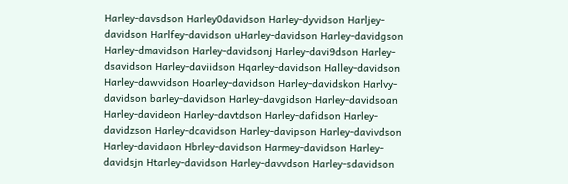Harley-davsdson Harley0davidson Harley-dyvidson Harljey-davidson Harlfey-davidson uHarley-davidson Harley-davidgson Harley-dmavidson Harley-davidsonj Harley-davi9dson Harley-dsavidson Harley-daviidson Hqarley-davidson Halley-davidson Harley-dawvidson Hoarley-davidson Harley-davidskon Harlvy-davidson barley-davidson Harley-davgidson Harley-davidsoan Harley-davideon Harley-davtdson Harley-dafidson Harley-davidzson Harley-dcavidson Harley-davipson Harley-davivdson Harley-davidaon Hbrley-davidson Harmey-davidson Harley-davidsjn Htarley-davidson Harley-davvdson Harley-sdavidson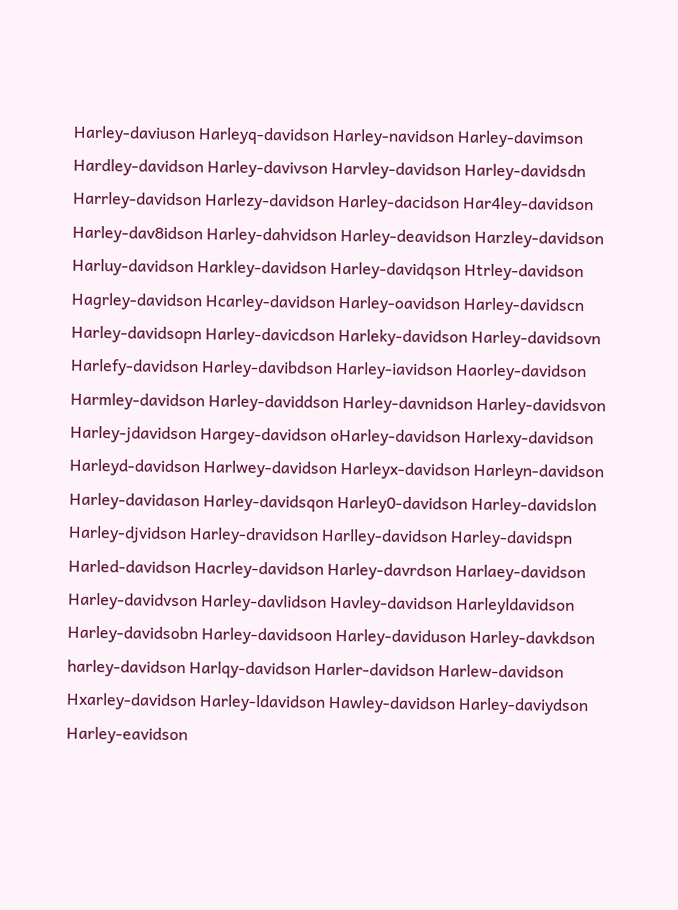Harley-daviuson Harleyq-davidson Harley-navidson Harley-davimson Hardley-davidson Harley-davivson Harvley-davidson Harley-davidsdn Harrley-davidson Harlezy-davidson Harley-dacidson Har4ley-davidson Harley-dav8idson Harley-dahvidson Harley-deavidson Harzley-davidson Harluy-davidson Harkley-davidson Harley-davidqson Htrley-davidson Hagrley-davidson Hcarley-davidson Harley-oavidson Harley-davidscn Harley-davidsopn Harley-davicdson Harleky-davidson Harley-davidsovn Harlefy-davidson Harley-davibdson Harley-iavidson Haorley-davidson Harmley-davidson Harley-daviddson Harley-davnidson Harley-davidsvon Harley-jdavidson Hargey-davidson oHarley-davidson Harlexy-davidson Harleyd-davidson Harlwey-davidson Harleyx-davidson Harleyn-davidson Harley-davidason Harley-davidsqon Harley0-davidson Harley-davidslon Harley-djvidson Harley-dravidson Harlley-davidson Harley-davidspn Harled-davidson Hacrley-davidson Harley-davrdson Harlaey-davidson Harley-davidvson Harley-davlidson Havley-davidson Harleyldavidson Harley-davidsobn Harley-davidsoon Harley-daviduson Harley-davkdson harley-davidson Harlqy-davidson Harler-davidson Harlew-davidson Hxarley-davidson Harley-ldavidson Hawley-davidson Harley-daviydson Harley-eavidson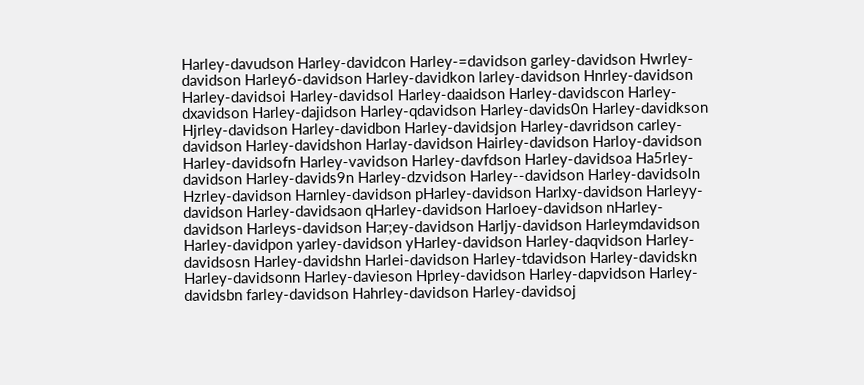Harley-davudson Harley-davidcon Harley-=davidson garley-davidson Hwrley-davidson Harley6-davidson Harley-davidkon larley-davidson Hnrley-davidson Harley-davidsoi Harley-davidsol Harley-daaidson Harley-davidscon Harley-dxavidson Harley-dajidson Harley-qdavidson Harley-davids0n Harley-davidkson Hjrley-davidson Harley-davidbon Harley-davidsjon Harley-davridson carley-davidson Harley-davidshon Harlay-davidson Hairley-davidson Harloy-davidson Harley-davidsofn Harley-vavidson Harley-davfdson Harley-davidsoa Ha5rley-davidson Harley-davids9n Harley-dzvidson Harley--davidson Harley-davidsoln Hzrley-davidson Harnley-davidson pHarley-davidson Harlxy-davidson Harleyy-davidson Harley-davidsaon qHarley-davidson Harloey-davidson nHarley-davidson Harleys-davidson Har;ey-davidson Harljy-davidson Harleymdavidson Harley-davidpon yarley-davidson yHarley-davidson Harley-daqvidson Harley-davidsosn Harley-davidshn Harlei-davidson Harley-tdavidson Harley-davidskn Harley-davidsonn Harley-davieson Hprley-davidson Harley-dapvidson Harley-davidsbn farley-davidson Hahrley-davidson Harley-davidsoj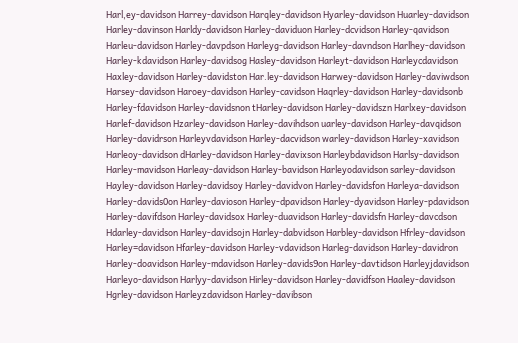Harl,ey-davidson Harrey-davidson Harqley-davidson Hyarley-davidson Huarley-davidson Harley-davinson Harldy-davidson Harley-daviduon Harley-dcvidson Harley-qavidson Harleu-davidson Harley-davpdson Harleyg-davidson Harley-davndson Harlhey-davidson Harley-kdavidson Harley-davidsog Hasley-davidson Harleyt-davidson Harleycdavidson Haxley-davidson Harley-davidston Har.ley-davidson Harwey-davidson Harley-daviwdson Harsey-davidson Haroey-davidson Harley-cavidson Haqrley-davidson Harley-davidsonb Harley-fdavidson Harley-davidsnon tHarley-davidson Harley-davidszn Harlxey-davidson Harlef-davidson Hzarley-davidson Harley-davihdson uarley-davidson Harley-davqidson Harley-davidrson Harleyvdavidson Harley-dacvidson warley-davidson Harley-xavidson Harleoy-davidson dHarley-davidson Harley-davixson Harleybdavidson Harlsy-davidson Harley-mavidson Harleay-davidson Harley-bavidson Harleyodavidson sarley-davidson Hayley-davidson Harley-davidsoy Harley-davidvon Harley-davidsfon Harleya-davidson Harley-davids0on Harley-davioson Harley-dpavidson Harley-dyavidson Harley-pdavidson Harley-davifdson Harley-davidsox Harley-duavidson Harley-davidsfn Harley-davcdson Hdarley-davidson Harley-davidsojn Harley-dabvidson Harbley-davidson Hfrley-davidson Harley=davidson Hfarley-davidson Harley-vdavidson Harleg-davidson Harley-davidron Harley-doavidson Harley-mdavidson Harley-davids9on Harley-davtidson Harleyjdavidson Harleyo-davidson Harlyy-davidson Hirley-davidson Harley-davidfson Haaley-davidson Hgrley-davidson Harleyzdavidson Harley-davibson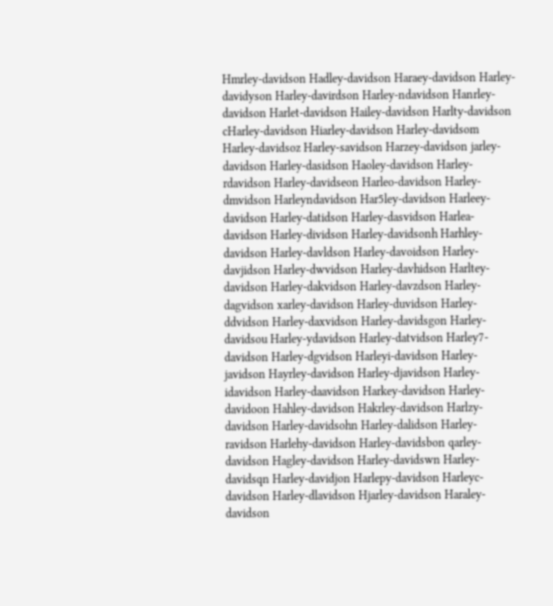Hmrley-davidson Hadley-davidson Haraey-davidson Harley-davidyson Harley-davirdson Harley-ndavidson Hanrley-davidson Harlet-davidson Hailey-davidson Harlty-davidson cHarley-davidson Hiarley-davidson Harley-davidsom Harley-davidsoz Harley-savidson Harzey-davidson jarley-davidson Harley-dasidson Haoley-davidson Harley-rdavidson Harley-davidseon Harleo-davidson Harley-dmvidson Harleyndavidson Har5ley-davidson Harleey-davidson Harley-datidson Harley-dasvidson Harlea-davidson Harley-dividson Harley-davidsonh Harhley-davidson Harley-davldson Harley-davoidson Harley-davjidson Harley-dwvidson Harley-davhidson Harltey-davidson Harley-dakvidson Harley-davzdson Harley-dagvidson xarley-davidson Harley-duvidson Harley-ddvidson Harley-daxvidson Harley-davidsgon Harley-davidsou Harley-ydavidson Harley-datvidson Harley7-davidson Harley-dgvidson Harleyi-davidson Harley-javidson Hayrley-davidson Harley-djavidson Harley-idavidson Harley-daavidson Harkey-davidson Harley-davidoon Hahley-davidson Hakrley-davidson Harlzy-davidson Harley-davidsohn Harley-dalidson Harley-ravidson Harlehy-davidson Harley-davidsbon qarley-davidson Hagley-davidson Harley-davidswn Harley-davidsqn Harley-davidjon Harlepy-davidson Harleyc-davidson Harley-dlavidson Hjarley-davidson Haraley-davidson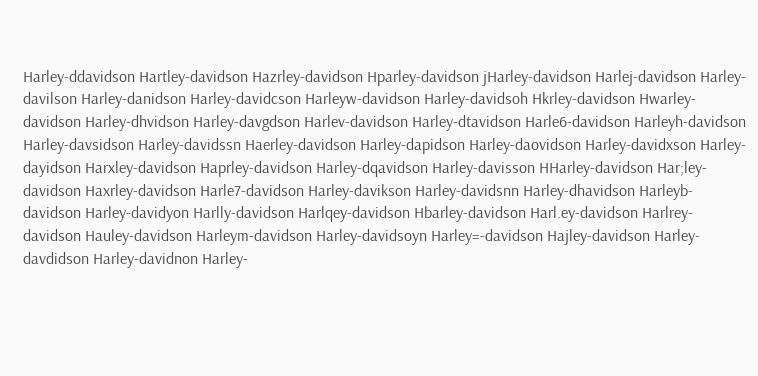Harley-ddavidson Hartley-davidson Hazrley-davidson Hparley-davidson jHarley-davidson Harlej-davidson Harley-davilson Harley-danidson Harley-davidcson Harleyw-davidson Harley-davidsoh Hkrley-davidson Hwarley-davidson Harley-dhvidson Harley-davgdson Harlev-davidson Harley-dtavidson Harle6-davidson Harleyh-davidson Harley-davsidson Harley-davidssn Haerley-davidson Harley-dapidson Harley-daovidson Harley-davidxson Harley-dayidson Harxley-davidson Haprley-davidson Harley-dqavidson Harley-davisson HHarley-davidson Har;ley-davidson Haxrley-davidson Harle7-davidson Harley-davikson Harley-davidsnn Harley-dhavidson Harleyb-davidson Harley-davidyon Harlly-davidson Harlqey-davidson Hbarley-davidson Harl.ey-davidson Harlrey-davidson Hauley-davidson Harleym-davidson Harley-davidsoyn Harley=-davidson Hajley-davidson Harley-davdidson Harley-davidnon Harley-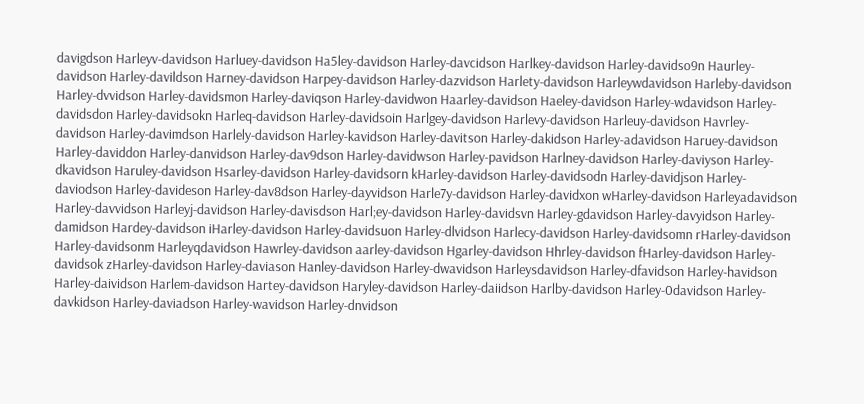davigdson Harleyv-davidson Harluey-davidson Ha5ley-davidson Harley-davcidson Harlkey-davidson Harley-davidso9n Haurley-davidson Harley-davildson Harney-davidson Harpey-davidson Harley-dazvidson Harlety-davidson Harleywdavidson Harleby-davidson Harley-dvvidson Harley-davidsmon Harley-daviqson Harley-davidwon Haarley-davidson Haeley-davidson Harley-wdavidson Harley-davidsdon Harley-davidsokn Harleq-davidson Harley-davidsoin Harlgey-davidson Harlevy-davidson Harleuy-davidson Havrley-davidson Harley-davimdson Harlely-davidson Harley-kavidson Harley-davitson Harley-dakidson Harley-adavidson Haruey-davidson Harley-daviddon Harley-danvidson Harley-dav9dson Harley-davidwson Harley-pavidson Harlney-davidson Harley-daviyson Harley-dkavidson Haruley-davidson Hsarley-davidson Harley-davidsorn kHarley-davidson Harley-davidsodn Harley-davidjson Harley-daviodson Harley-davideson Harley-dav8dson Harley-dayvidson Harle7y-davidson Harley-davidxon wHarley-davidson Harleyadavidson Harley-davvidson Harleyj-davidson Harley-davisdson Harl;ey-davidson Harley-davidsvn Harley-gdavidson Harley-davyidson Harley-damidson Hardey-davidson iHarley-davidson Harley-davidsuon Harley-dlvidson Harlecy-davidson Harley-davidsomn rHarley-davidson Harley-davidsonm Harleyqdavidson Hawrley-davidson aarley-davidson Hgarley-davidson Hhrley-davidson fHarley-davidson Harley-davidsok zHarley-davidson Harley-daviason Hanley-davidson Harley-dwavidson Harleysdavidson Harley-dfavidson Harley-havidson Harley-daividson Harlem-davidson Hartey-davidson Haryley-davidson Harley-daiidson Harlby-davidson Harley-0davidson Harley-davkidson Harley-daviadson Harley-wavidson Harley-dnvidson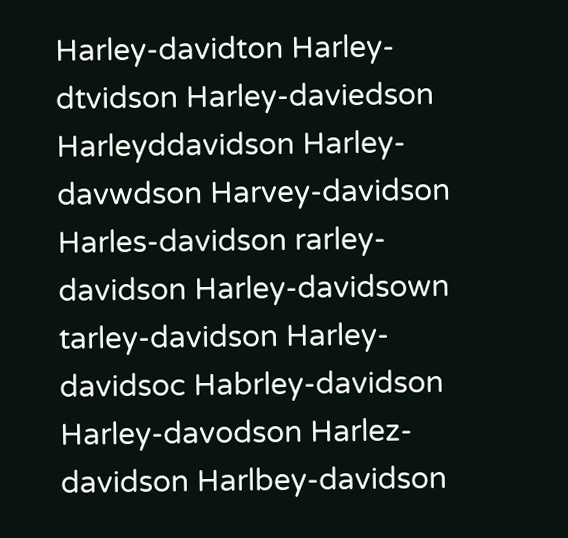Harley-davidton Harley-dtvidson Harley-daviedson Harleyddavidson Harley-davwdson Harvey-davidson Harles-davidson rarley-davidson Harley-davidsown tarley-davidson Harley-davidsoc Habrley-davidson Harley-davodson Harlez-davidson Harlbey-davidson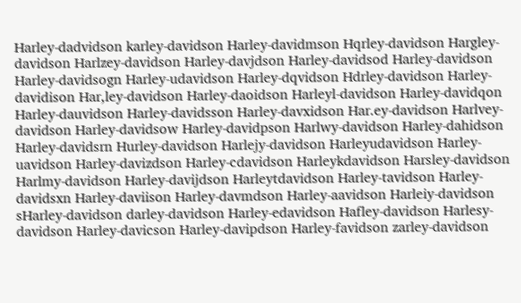Harley-dadvidson karley-davidson Harley-davidmson Hqrley-davidson Hargley-davidson Harlzey-davidson Harley-davjdson Harley-davidsod Harley-davidson Harley-davidsogn Harley-udavidson Harley-dqvidson Hdrley-davidson Harley-davidison Har,ley-davidson Harley-daoidson Harleyl-davidson Harley-davidqon Harley-dauvidson Harley-davidsson Harley-davxidson Har.ey-davidson Harlvey-davidson Harley-davidsow Harley-davidpson Harlwy-davidson Harley-dahidson Harley-davidsrn Hurley-davidson Harlejy-davidson Harleyudavidson Harley-uavidson Harley-davizdson Harley-cdavidson Harleykdavidson Harsley-davidson Harlmy-davidson Harley-davijdson Harleytdavidson Harley-tavidson Harley-davidsxn Harley-daviison Harley-davmdson Harley-aavidson Harleiy-davidson sHarley-davidson darley-davidson Harley-edavidson Hafley-davidson Harlesy-davidson Harley-davicson Harley-davipdson Harley-favidson zarley-davidson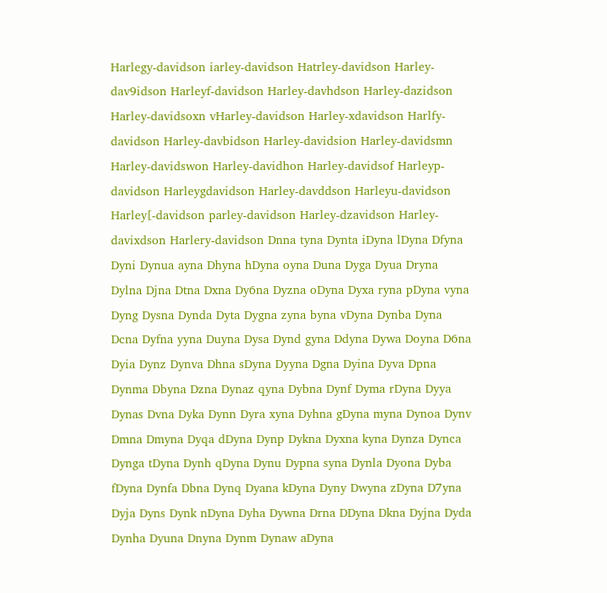Harlegy-davidson iarley-davidson Hatrley-davidson Harley-dav9idson Harleyf-davidson Harley-davhdson Harley-dazidson Harley-davidsoxn vHarley-davidson Harley-xdavidson Harlfy-davidson Harley-davbidson Harley-davidsion Harley-davidsmn Harley-davidswon Harley-davidhon Harley-davidsof Harleyp-davidson Harleygdavidson Harley-davddson Harleyu-davidson Harley[-davidson parley-davidson Harley-dzavidson Harley-davixdson Harlery-davidson Dnna tyna Dynta iDyna lDyna Dfyna Dyni Dynua ayna Dhyna hDyna oyna Duna Dyga Dyua Dryna Dylna Djna Dtna Dxna Dy6na Dyzna oDyna Dyxa ryna pDyna vyna Dyng Dysna Dynda Dyta Dygna zyna byna vDyna Dynba Dyna Dcna Dyfna yyna Duyna Dysa Dynd gyna Ddyna Dywa Doyna D6na Dyia Dynz Dynva Dhna sDyna Dyyna Dgna Dyina Dyva Dpna Dynma Dbyna Dzna Dynaz qyna Dybna Dynf Dyma rDyna Dyya Dynas Dvna Dyka Dynn Dyra xyna Dyhna gDyna myna Dynoa Dynv Dmna Dmyna Dyqa dDyna Dynp Dykna Dyxna kyna Dynza Dynca Dynga tDyna Dynh qDyna Dynu Dypna syna Dynla Dyona Dyba fDyna Dynfa Dbna Dynq Dyana kDyna Dyny Dwyna zDyna D7yna Dyja Dyns Dynk nDyna Dyha Dywna Drna DDyna Dkna Dyjna Dyda Dynha Dyuna Dnyna Dynm Dynaw aDyna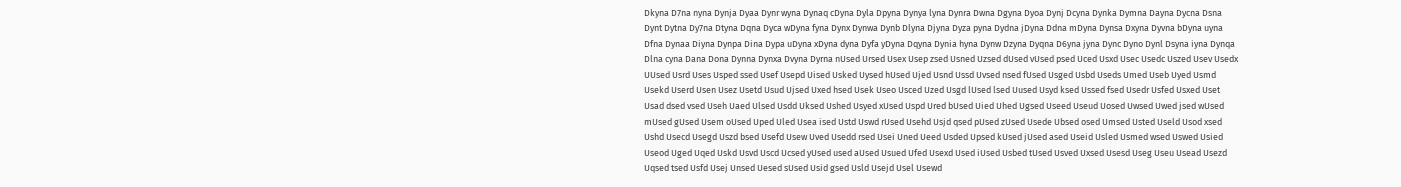Dkyna D7na nyna Dynja Dyaa Dynr wyna Dynaq cDyna Dyla Dpyna Dynya lyna Dynra Dwna Dgyna Dyoa Dynj Dcyna Dynka Dymna Dayna Dycna Dsna Dynt Dytna Dy7na Dtyna Dqna Dyca wDyna fyna Dynx Dynwa Dynb Dlyna Djyna Dyza pyna Dydna jDyna Ddna mDyna Dynsa Dxyna Dyvna bDyna uyna Dfna Dynaa Diyna Dynpa Dina Dypa uDyna xDyna dyna Dyfa yDyna Dqyna Dynia hyna Dynw Dzyna Dyqna D6yna jyna Dync Dyno Dynl Dsyna iyna Dynqa Dlna cyna Dana Dona Dynna Dynxa Dvyna Dyrna nUsed Ursed Usex Usep zsed Usned Uzsed dUsed vUsed psed Uced Usxd Usec Usedc Uszed Usev Usedx UUsed Usrd Uses Usped ssed Usef Usepd Uised Usked Uysed hUsed Ujed Usnd Ussd Uvsed nsed fUsed Usged Usbd Useds Umed Useb Uyed Usmd Usekd Userd Usen Usez Usetd Usud Ujsed Uxed hsed Usek Useo Usced Uzed Usgd lUsed lsed Uused Usyd ksed Ussed fsed Usedr Usfed Usxed Uset Usad dsed vsed Useh Uaed Ulsed Usdd Uksed Ushed Usyed xUsed Uspd Ured bUsed Uied Uhed Ugsed Useed Useud Uosed Uwsed Uwed jsed wUsed mUsed gUsed Usem oUsed Uped Uled Usea ised Ustd Uswd rUsed Usehd Usjd qsed pUsed zUsed Usede Ubsed osed Umsed Usted Useld Usod xsed Ushd Usecd Usegd Uszd bsed Usefd Usew Uved Usedd rsed Usei Uned Ueed Usded Upsed kUsed jUsed ased Useid Usled Usmed wsed Uswed Usied Useod Uged Uqed Uskd Usvd Uscd Ucsed yUsed used aUsed Usued Ufed Usexd Used iUsed Usbed tUsed Usved Uxsed Usesd Useg Useu Usead Usezd Uqsed tsed Usfd Usej Unsed Uesed sUsed Usid gsed Usld Usejd Usel Usewd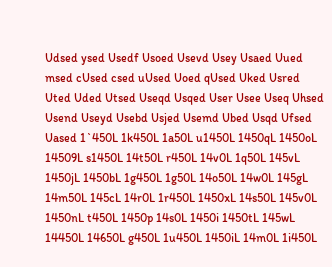Udsed ysed Usedf Usoed Usevd Usey Usaed Uued msed cUsed csed uUsed Uoed qUsed Uked Usred Uted Uded Utsed Useqd Usqed User Usee Useq Uhsed Usend Useyd Usebd Usjed Usemd Ubed Usqd Ufsed Uased 1`450L 1k450L 1a50L u1450L 1450qL 1450oL 14509L s1450L 14t50L r450L 14v0L 1q50L 145vL 1450jL 1450bL 1g450L 1g50L 14o50L 14w0L 145gL 14m50L 145cL 14r0L 1r450L 1450xL 14s50L 145v0L 1450nL t450L 1450p 14s0L 1450i 1450tL 145wL 14450L 14650L g450L 1u450L 1450iL 14m0L 1i450L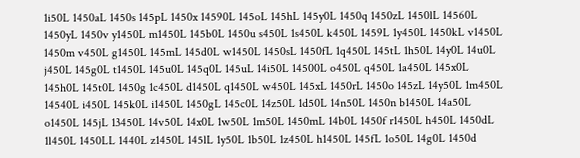1i50L 1450aL 1450s 145pL 1450x 14590L 145oL 145hL 145y0L 1450q 1450zL 1450lL 14560L 1450yL 1450v y1450L m1450L 145b0L 1450u s450L 1s450L k450L 1459L 1y450L 1450kL v1450L 1450m v450L g1450L 145mL 145d0L w1450L 1450sL 1450fL 1q450L 145tL 1h50L 14y0L 14u0L j450L 145g0L t1450L 145u0L 145q0L 145uL 14i50L 14500L o450L q450L 1a450L 145x0L 145h0L 145t0L 1450g 1c450L d1450L q1450L w450L 145xL 1450rL 1450o 145zL 14y50L 1m450L 14540L i450L 145k0L i1450L 1450gL 145c0L 14z50L 1d50L 14n50L 1450n b1450L 14a50L o1450L 145jL 13450L 14v50L 14x0L 1w50L 1m50L 1450mL 14b0L 1450f r1450L h450L 1450dL 1l450L 1450LL 1440L z1450L 145lL 1y50L 1b50L 1z450L h1450L 145fL 1o50L 14g0L 1450d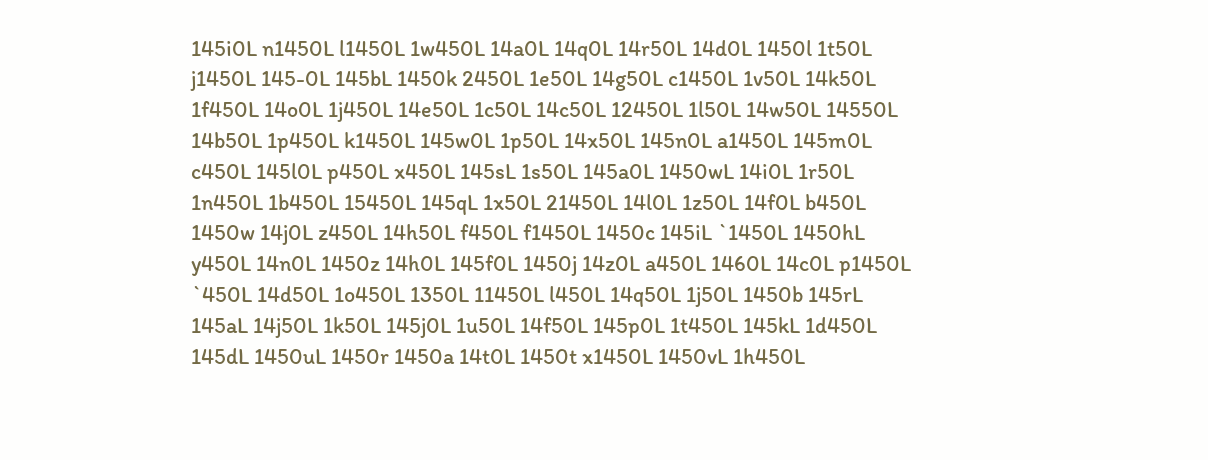145i0L n1450L l1450L 1w450L 14a0L 14q0L 14r50L 14d0L 1450l 1t50L j1450L 145-0L 145bL 1450k 2450L 1e50L 14g50L c1450L 1v50L 14k50L 1f450L 14o0L 1j450L 14e50L 1c50L 14c50L 12450L 1l50L 14w50L 14550L 14b50L 1p450L k1450L 145w0L 1p50L 14x50L 145n0L a1450L 145m0L c450L 145l0L p450L x450L 145sL 1s50L 145a0L 1450wL 14i0L 1r50L 1n450L 1b450L 15450L 145qL 1x50L 21450L 14l0L 1z50L 14f0L b450L 1450w 14j0L z450L 14h50L f450L f1450L 1450c 145iL `1450L 1450hL y450L 14n0L 1450z 14h0L 145f0L 1450j 14z0L a450L 1460L 14c0L p1450L `450L 14d50L 1o450L 1350L 11450L l450L 14q50L 1j50L 1450b 145rL 145aL 14j50L 1k50L 145j0L 1u50L 14f50L 145p0L 1t450L 145kL 1d450L 145dL 1450uL 1450r 1450a 14t0L 1450t x1450L 1450vL 1h450L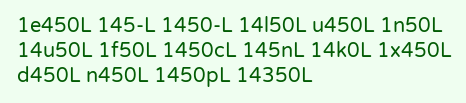1e450L 145-L 1450-L 14l50L u450L 1n50L 14u50L 1f50L 1450cL 145nL 14k0L 1x450L d450L n450L 1450pL 14350L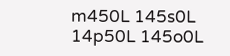m450L 145s0L 14p50L 145o0L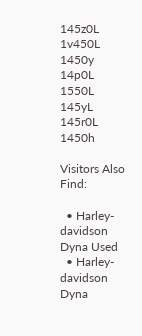145z0L 1v450L 1450y 14p0L 1550L 145yL 145r0L 1450h

Visitors Also Find:

  • Harley-davidson Dyna Used
  • Harley-davidson Dyna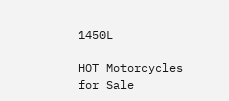1450L

HOT Motorcycles for Sale